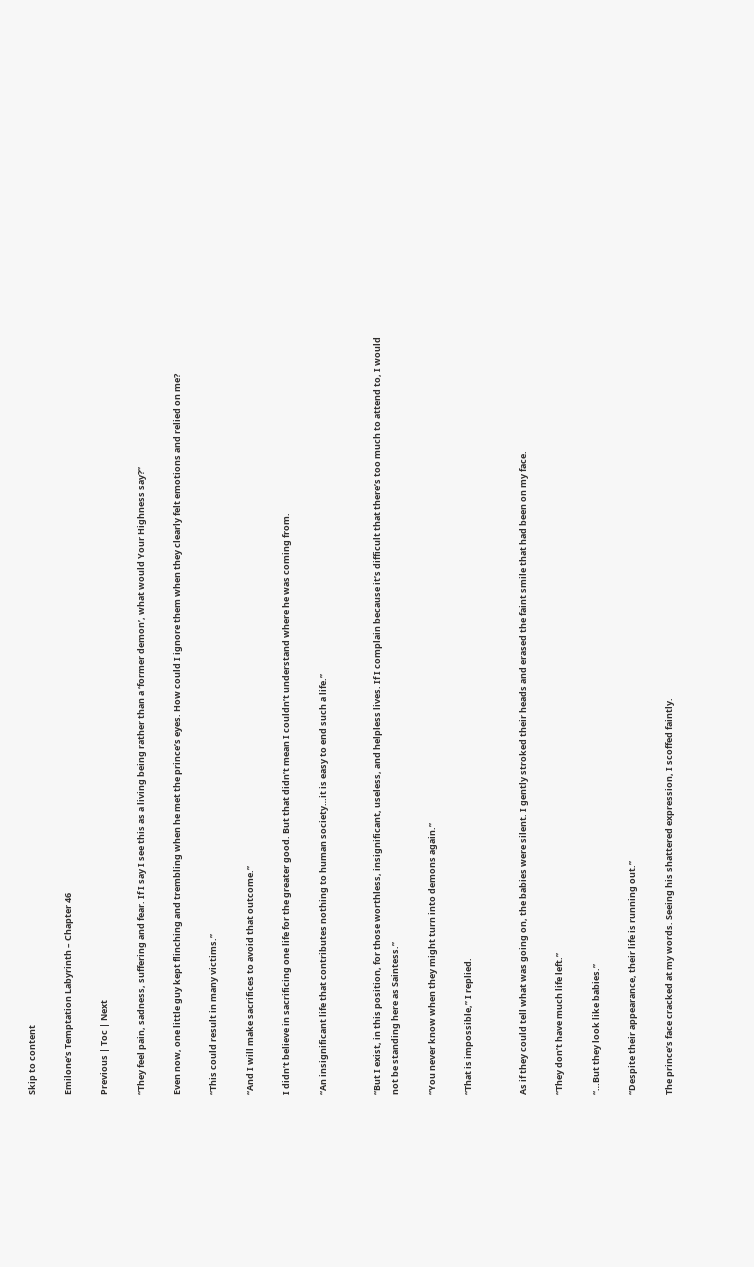Skip to content

Emilone’s Temptation Labyrinth – Chapter 46

Previous | Toc | Next

“They feel pain, sadness, suffering and fear. If I say I see this as a living being rather than a ‘former demon’, what would Your Highness say?”

Even now, one little guy kept flinching and trembling when he met the prince’s eyes. How could I ignore them when they clearly felt emotions and relied on me?

“This could result in many victims.”

“And I will make sacrifices to avoid that outcome.”

I didn’t believe in sacrificing one life for the greater good. But that didn’t mean I couldn’t understand where he was coming from.

“An insignificant life that contributes nothing to human society…it is easy to end such a life.”


“But I exist, in this position, for those worthless, insignificant, useless, and helpless lives. If I complain because it’s difficult that there’s too much to attend to, I would not be standing here as Saintess.”

“You never know when they might turn into demons again.”

“That is impossible,” I replied.


As if they could tell what was going on, the babies were silent. I gently stroked their heads and erased the faint smile that had been on my face.

“They don’t have much life left.”

“…But they look like babies.”

“Despite their appearance, their life is running out.”

The prince’s face cracked at my words. Seeing his shattered expression, I scoffed faintly.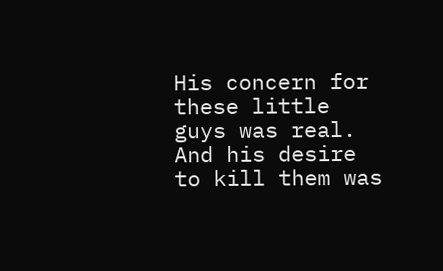His concern for these little guys was real. And his desire to kill them was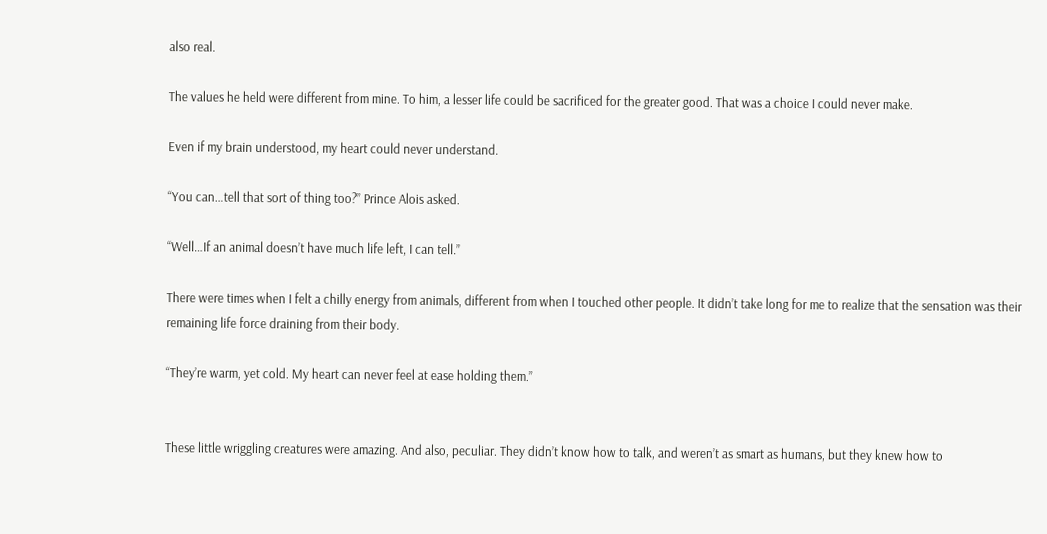also real.

The values he held were different from mine. To him, a lesser life could be sacrificed for the greater good. That was a choice I could never make.

Even if my brain understood, my heart could never understand.

“You can…tell that sort of thing too?” Prince Alois asked.

“Well…If an animal doesn’t have much life left, I can tell.”

There were times when I felt a chilly energy from animals, different from when I touched other people. It didn’t take long for me to realize that the sensation was their remaining life force draining from their body.

“They’re warm, yet cold. My heart can never feel at ease holding them.”


These little wriggling creatures were amazing. And also, peculiar. They didn’t know how to talk, and weren’t as smart as humans, but they knew how to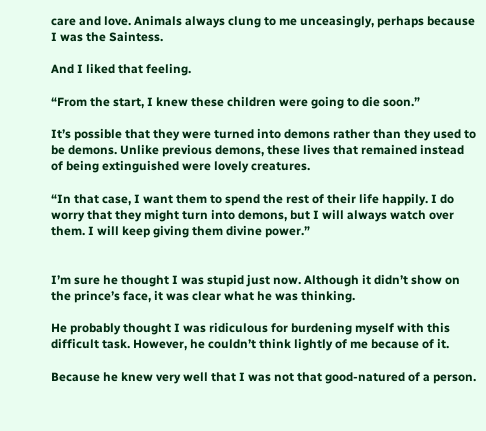care and love. Animals always clung to me unceasingly, perhaps because I was the Saintess.

And I liked that feeling.

“From the start, I knew these children were going to die soon.”

It’s possible that they were turned into demons rather than they used to be demons. Unlike previous demons, these lives that remained instead of being extinguished were lovely creatures.

“In that case, I want them to spend the rest of their life happily. I do worry that they might turn into demons, but I will always watch over them. I will keep giving them divine power.”


I’m sure he thought I was stupid just now. Although it didn’t show on the prince’s face, it was clear what he was thinking.

He probably thought I was ridiculous for burdening myself with this difficult task. However, he couldn’t think lightly of me because of it.

Because he knew very well that I was not that good-natured of a person.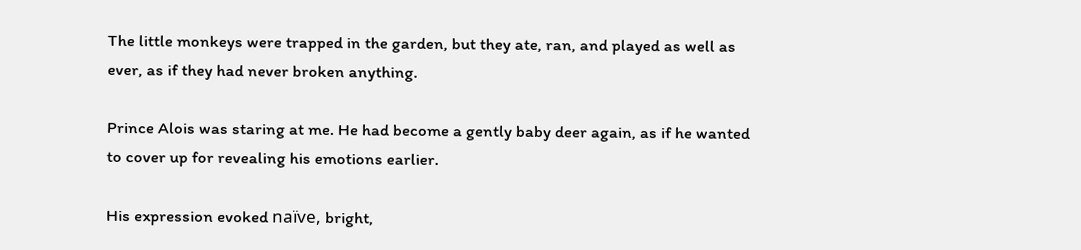The little monkeys were trapped in the garden, but they ate, ran, and played as well as ever, as if they had never broken anything.

Prince Alois was staring at me. He had become a gently baby deer again, as if he wanted to cover up for revealing his emotions earlier.

His expression evoked naïve, bright,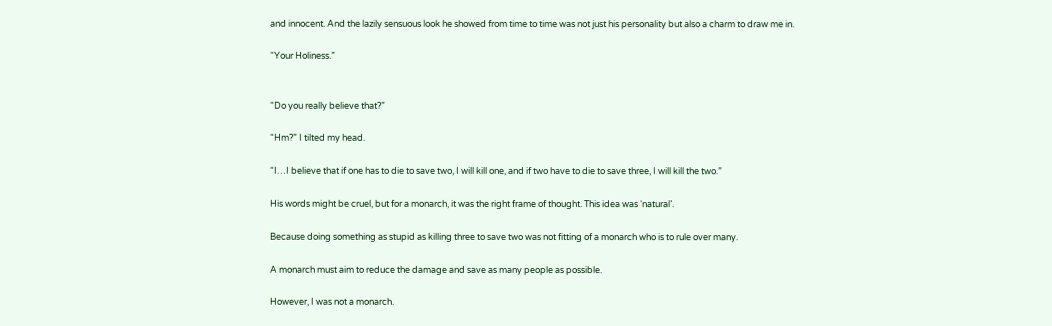and innocent. And the lazily sensuous look he showed from time to time was not just his personality but also a charm to draw me in.

“Your Holiness.”


“Do you really believe that?”

“Hm?” I tilted my head.

“I…I believe that if one has to die to save two, I will kill one, and if two have to die to save three, I will kill the two.”

His words might be cruel, but for a monarch, it was the right frame of thought. This idea was ‘natural’.

Because doing something as stupid as killing three to save two was not fitting of a monarch who is to rule over many.

A monarch must aim to reduce the damage and save as many people as possible.

However, I was not a monarch.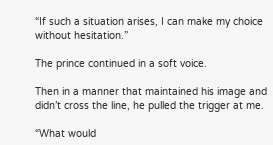“If such a situation arises, I can make my choice without hesitation.”

The prince continued in a soft voice.

Then in a manner that maintained his image and didn’t cross the line, he pulled the trigger at me.

“What would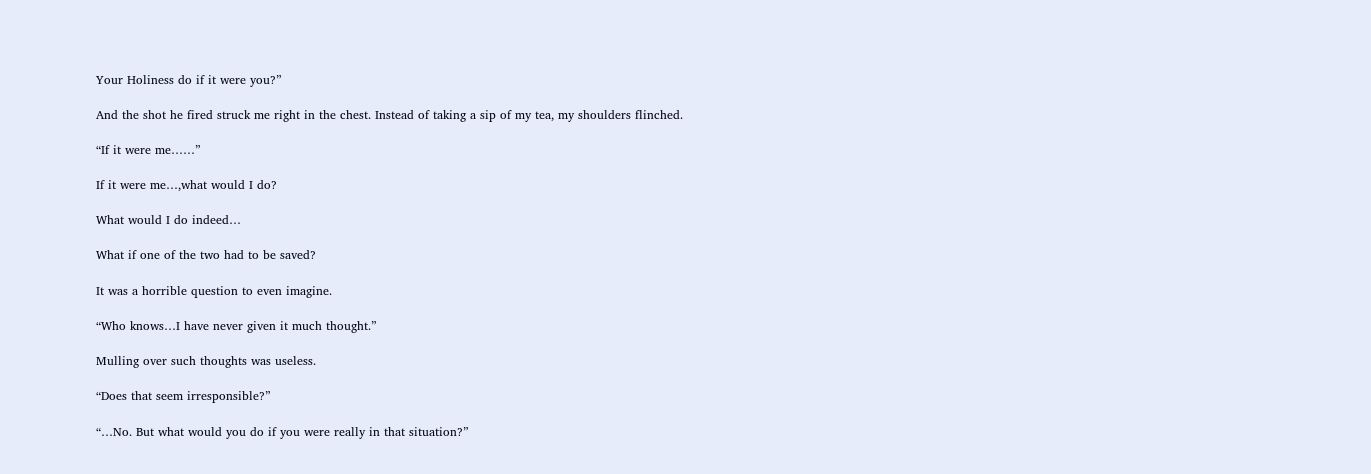Your Holiness do if it were you?”

And the shot he fired struck me right in the chest. Instead of taking a sip of my tea, my shoulders flinched.

“If it were me……”

If it were me…,what would I do?

What would I do indeed…

What if one of the two had to be saved?

It was a horrible question to even imagine.

“Who knows…I have never given it much thought.”

Mulling over such thoughts was useless.

“Does that seem irresponsible?”

“…No. But what would you do if you were really in that situation?”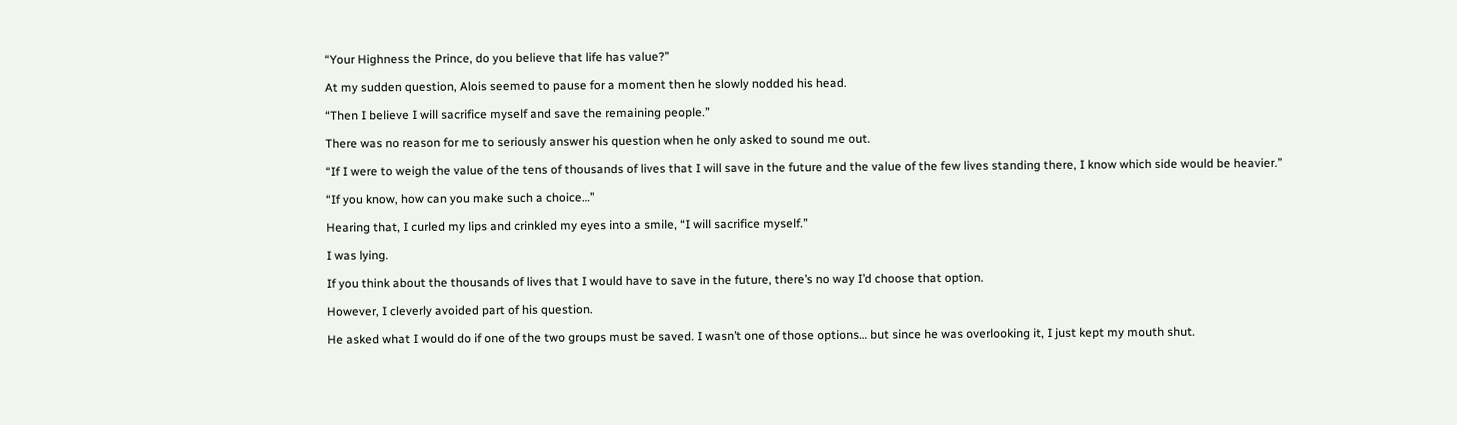“Your Highness the Prince, do you believe that life has value?”

At my sudden question, Alois seemed to pause for a moment then he slowly nodded his head.

“Then I believe I will sacrifice myself and save the remaining people.”

There was no reason for me to seriously answer his question when he only asked to sound me out.

“If I were to weigh the value of the tens of thousands of lives that I will save in the future and the value of the few lives standing there, I know which side would be heavier.”

“If you know, how can you make such a choice…”

Hearing that, I curled my lips and crinkled my eyes into a smile, “I will sacrifice myself.”

I was lying.

If you think about the thousands of lives that I would have to save in the future, there’s no way I’d choose that option.

However, I cleverly avoided part of his question.

He asked what I would do if one of the two groups must be saved. I wasn’t one of those options… but since he was overlooking it, I just kept my mouth shut.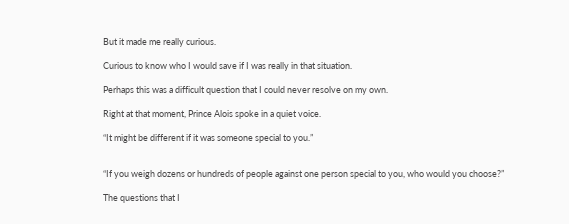But it made me really curious.

Curious to know who I would save if I was really in that situation.

Perhaps this was a difficult question that I could never resolve on my own.

Right at that moment, Prince Alois spoke in a quiet voice.

“It might be different if it was someone special to you.”


“If you weigh dozens or hundreds of people against one person special to you, who would you choose?”

The questions that I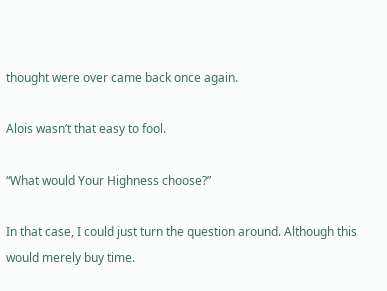thought were over came back once again.

Alois wasn’t that easy to fool.

“What would Your Highness choose?”

In that case, I could just turn the question around. Although this would merely buy time.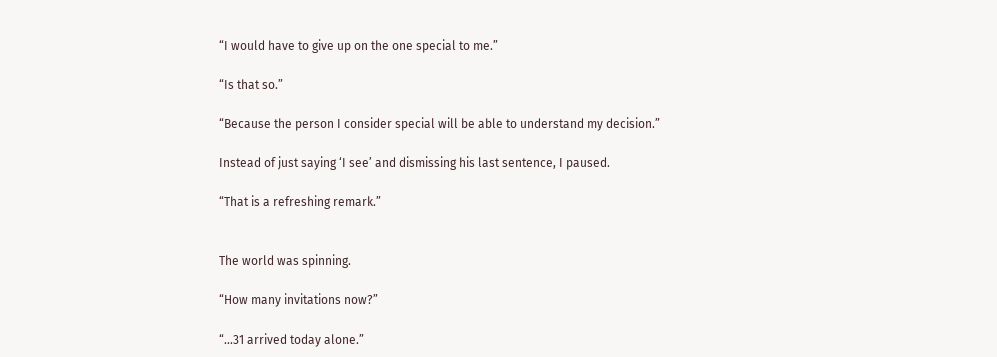“I would have to give up on the one special to me.”

“Is that so.”

“Because the person I consider special will be able to understand my decision.”

Instead of just saying ‘I see’ and dismissing his last sentence, I paused.

“That is a refreshing remark.”


The world was spinning.

“How many invitations now?”

“…31 arrived today alone.”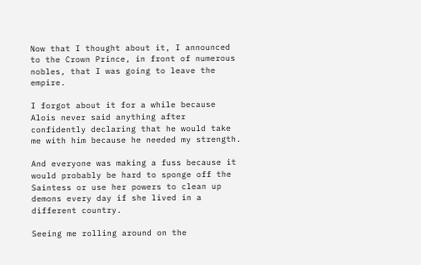Now that I thought about it, I announced to the Crown Prince, in front of numerous nobles, that I was going to leave the empire.

I forgot about it for a while because Alois never said anything after confidently declaring that he would take me with him because he needed my strength.

And everyone was making a fuss because it would probably be hard to sponge off the Saintess or use her powers to clean up demons every day if she lived in a different country.

Seeing me rolling around on the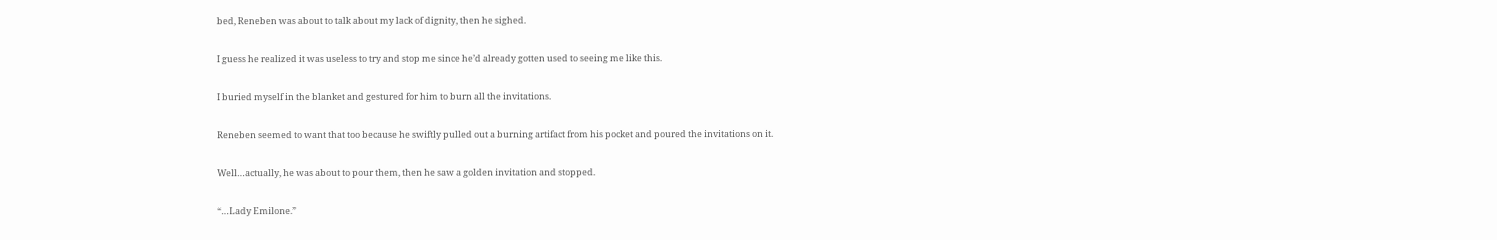bed, Reneben was about to talk about my lack of dignity, then he sighed.

I guess he realized it was useless to try and stop me since he’d already gotten used to seeing me like this.

I buried myself in the blanket and gestured for him to burn all the invitations.

Reneben seemed to want that too because he swiftly pulled out a burning artifact from his pocket and poured the invitations on it.

Well…actually, he was about to pour them, then he saw a golden invitation and stopped.

“…Lady Emilone.”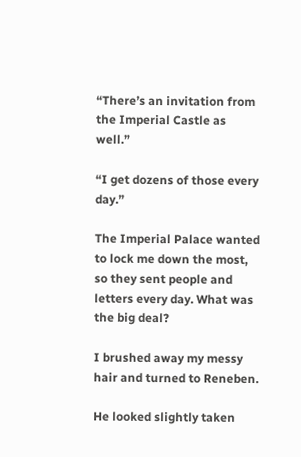“There’s an invitation from the Imperial Castle as well.”

“I get dozens of those every day.”

The Imperial Palace wanted to lock me down the most, so they sent people and letters every day. What was the big deal?

I brushed away my messy hair and turned to Reneben.

He looked slightly taken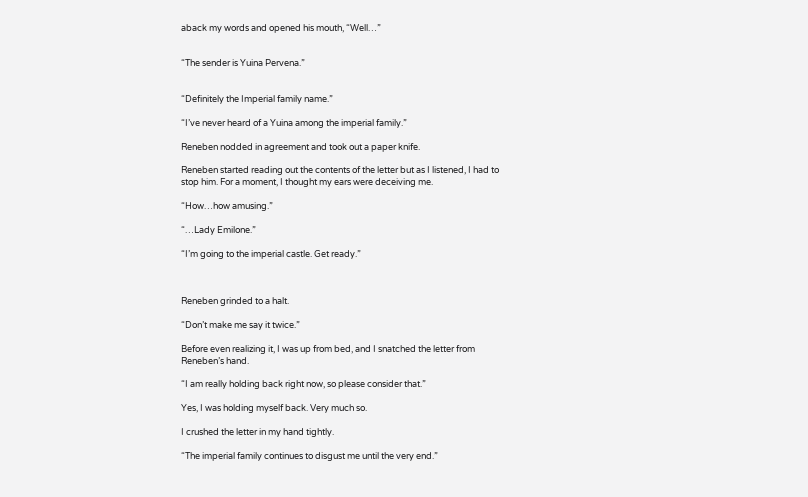aback my words and opened his mouth, “Well…”


“The sender is Yuina Pervena.”


“Definitely the Imperial family name.”

“I’ve never heard of a Yuina among the imperial family.”

Reneben nodded in agreement and took out a paper knife.

Reneben started reading out the contents of the letter but as I listened, I had to stop him. For a moment, I thought my ears were deceiving me.

“How…how amusing.”

“…Lady Emilone.”

“I’m going to the imperial castle. Get ready.”



Reneben grinded to a halt.

“Don’t make me say it twice.”

Before even realizing it, I was up from bed, and I snatched the letter from Reneben’s hand.

“I am really holding back right now, so please consider that.”

Yes, I was holding myself back. Very much so.

I crushed the letter in my hand tightly.

“The imperial family continues to disgust me until the very end.”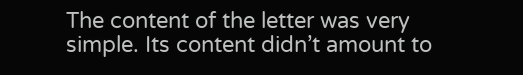The content of the letter was very simple. Its content didn’t amount to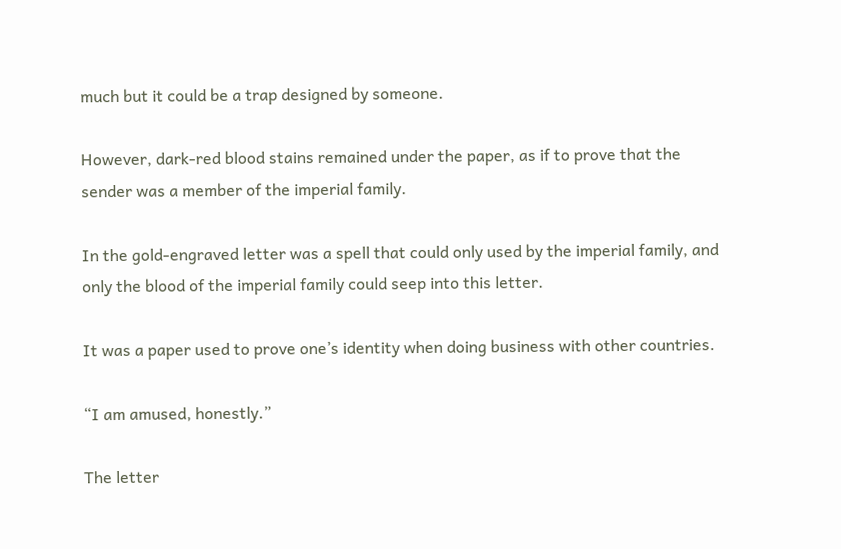much but it could be a trap designed by someone.

However, dark-red blood stains remained under the paper, as if to prove that the sender was a member of the imperial family.

In the gold-engraved letter was a spell that could only used by the imperial family, and only the blood of the imperial family could seep into this letter.

It was a paper used to prove one’s identity when doing business with other countries.

“I am amused, honestly.”

The letter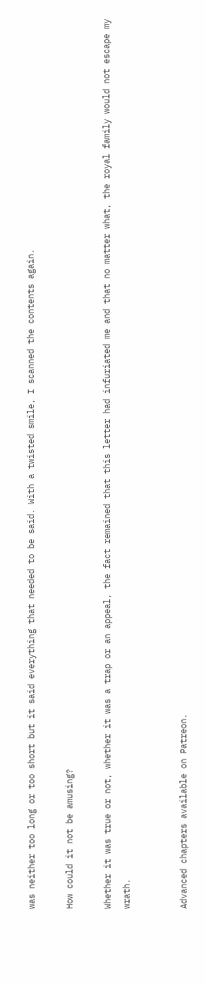was neither too long or too short but it said everything that needed to be said. With a twisted smile, I scanned the contents again.

How could it not be amusing?

Whether it was true or not, whether it was a trap or an appeal, the fact remained that this letter had infuriated me and that no matter what, the royal family would not escape my wrath.


Advanced chapters available on Patreon.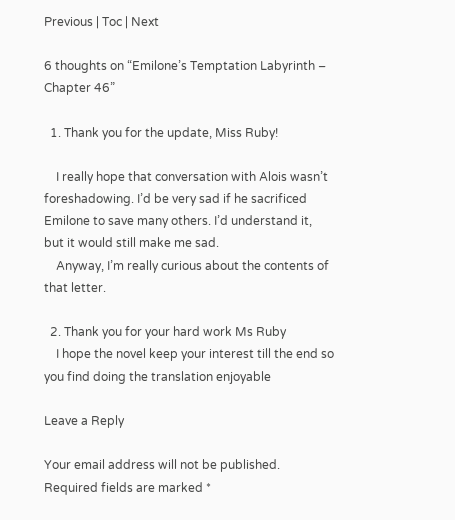Previous | Toc | Next

6 thoughts on “Emilone’s Temptation Labyrinth – Chapter 46”

  1. Thank you for the update, Miss Ruby!

    I really hope that conversation with Alois wasn’t foreshadowing. I’d be very sad if he sacrificed Emilone to save many others. I’d understand it, but it would still make me sad.
    Anyway, I’m really curious about the contents of that letter.

  2. Thank you for your hard work Ms Ruby
    I hope the novel keep your interest till the end so you find doing the translation enjoyable

Leave a Reply

Your email address will not be published. Required fields are marked *